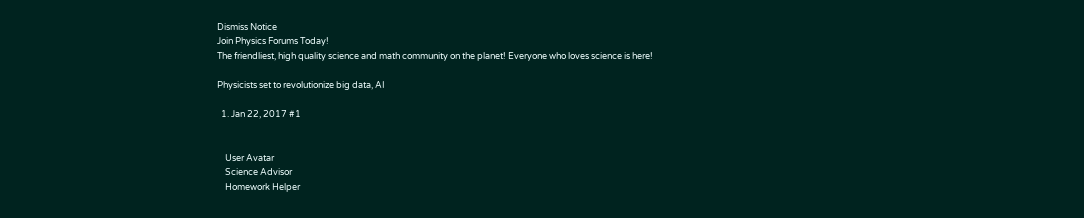Dismiss Notice
Join Physics Forums Today!
The friendliest, high quality science and math community on the planet! Everyone who loves science is here!

Physicists set to revolutionize big data, AI

  1. Jan 22, 2017 #1


    User Avatar
    Science Advisor
    Homework Helper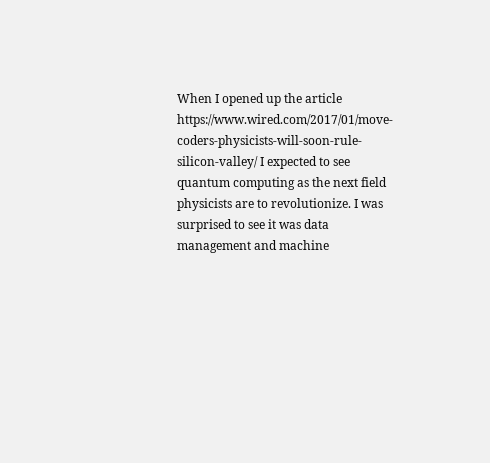When I opened up the article https://www.wired.com/2017/01/move-coders-physicists-will-soon-rule-silicon-valley/ I expected to see quantum computing as the next field physicists are to revolutionize. I was surprised to see it was data management and machine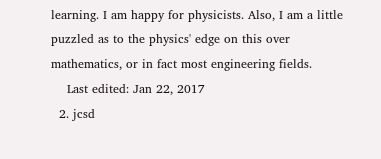learning. I am happy for physicists. Also, I am a little puzzled as to the physics' edge on this over mathematics, or in fact most engineering fields.
    Last edited: Jan 22, 2017
  2. jcsd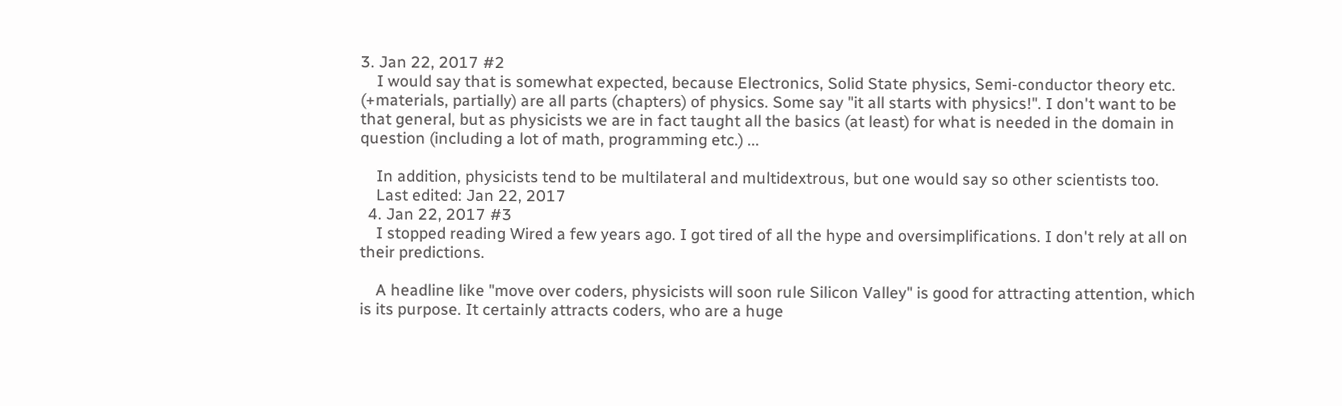3. Jan 22, 2017 #2
    I would say that is somewhat expected, because Electronics, Solid State physics, Semi-conductor theory etc. (+materials, partially) are all parts (chapters) of physics. Some say "it all starts with physics!". I don't want to be that general, but as physicists we are in fact taught all the basics (at least) for what is needed in the domain in question (including a lot of math, programming etc.) ...

    In addition, physicists tend to be multilateral and multidextrous, but one would say so other scientists too.
    Last edited: Jan 22, 2017
  4. Jan 22, 2017 #3
    I stopped reading Wired a few years ago. I got tired of all the hype and oversimplifications. I don't rely at all on their predictions.

    A headline like "move over coders, physicists will soon rule Silicon Valley" is good for attracting attention, which is its purpose. It certainly attracts coders, who are a huge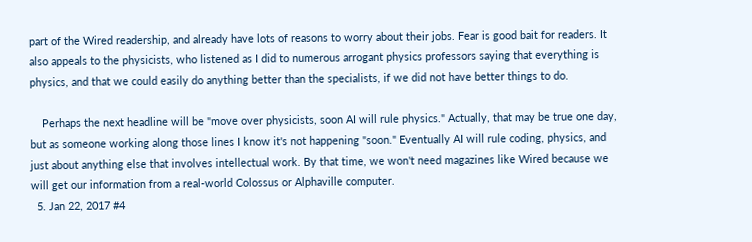part of the Wired readership, and already have lots of reasons to worry about their jobs. Fear is good bait for readers. It also appeals to the physicists, who listened as I did to numerous arrogant physics professors saying that everything is physics, and that we could easily do anything better than the specialists, if we did not have better things to do.

    Perhaps the next headline will be "move over physicists, soon AI will rule physics." Actually, that may be true one day, but as someone working along those lines I know it's not happening "soon." Eventually AI will rule coding, physics, and just about anything else that involves intellectual work. By that time, we won't need magazines like Wired because we will get our information from a real-world Colossus or Alphaville computer.
  5. Jan 22, 2017 #4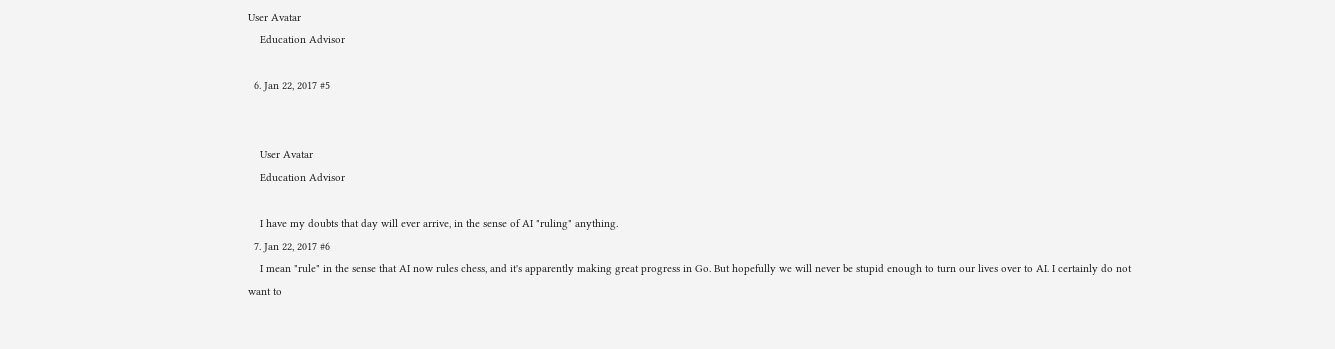User Avatar
    Education Advisor

  6. Jan 22, 2017 #5


    User Avatar
    Education Advisor

    I have my doubts that day will ever arrive, in the sense of AI "ruling" anything.
  7. Jan 22, 2017 #6
    I mean "rule" in the sense that AI now rules chess, and it's apparently making great progress in Go. But hopefully we will never be stupid enough to turn our lives over to AI. I certainly do not want to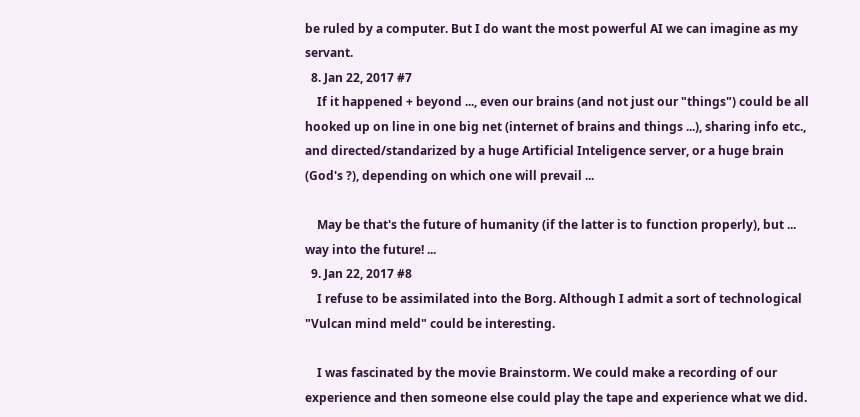be ruled by a computer. But I do want the most powerful AI we can imagine as my servant.
  8. Jan 22, 2017 #7
    If it happened + beyond ..., even our brains (and not just our "things") could be all hooked up on line in one big net (internet of brains and things ...), sharing info etc., and directed/standarized by a huge Artificial Inteligence server, or a huge brain (God's ?), depending on which one will prevail ...

    May be that's the future of humanity (if the latter is to function properly), but ... way into the future! ...
  9. Jan 22, 2017 #8
    I refuse to be assimilated into the Borg. Although I admit a sort of technological "Vulcan mind meld" could be interesting.

    I was fascinated by the movie Brainstorm. We could make a recording of our experience and then someone else could play the tape and experience what we did.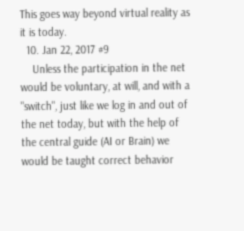This goes way beyond virtual reality as it is today.
  10. Jan 22, 2017 #9
    Unless the participation in the net would be voluntary, at will, and with a "switch", just like we log in and out of the net today, but with the help of the central guide (AI or Brain) we would be taught correct behavior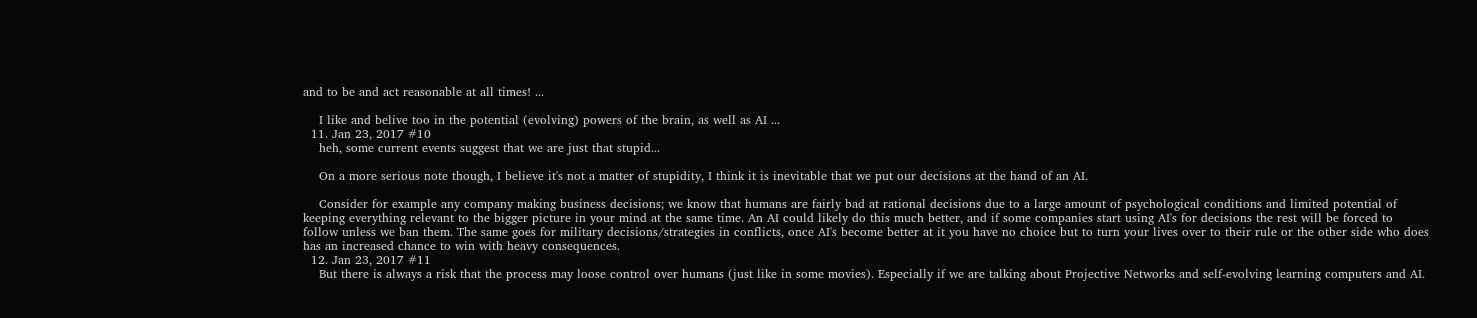and to be and act reasonable at all times! ...

    I like and belive too in the potential (evolving) powers of the brain, as well as AI ...
  11. Jan 23, 2017 #10
    heh, some current events suggest that we are just that stupid...

    On a more serious note though, I believe it's not a matter of stupidity, I think it is inevitable that we put our decisions at the hand of an AI.

    Consider for example any company making business decisions; we know that humans are fairly bad at rational decisions due to a large amount of psychological conditions and limited potential of keeping everything relevant to the bigger picture in your mind at the same time. An AI could likely do this much better, and if some companies start using AI's for decisions the rest will be forced to follow unless we ban them. The same goes for military decisions/strategies in conflicts, once AI's become better at it you have no choice but to turn your lives over to their rule or the other side who does has an increased chance to win with heavy consequences.
  12. Jan 23, 2017 #11
    But there is always a risk that the process may loose control over humans (just like in some movies). Especially if we are talking about Projective Networks and self-evolving learning computers and AI.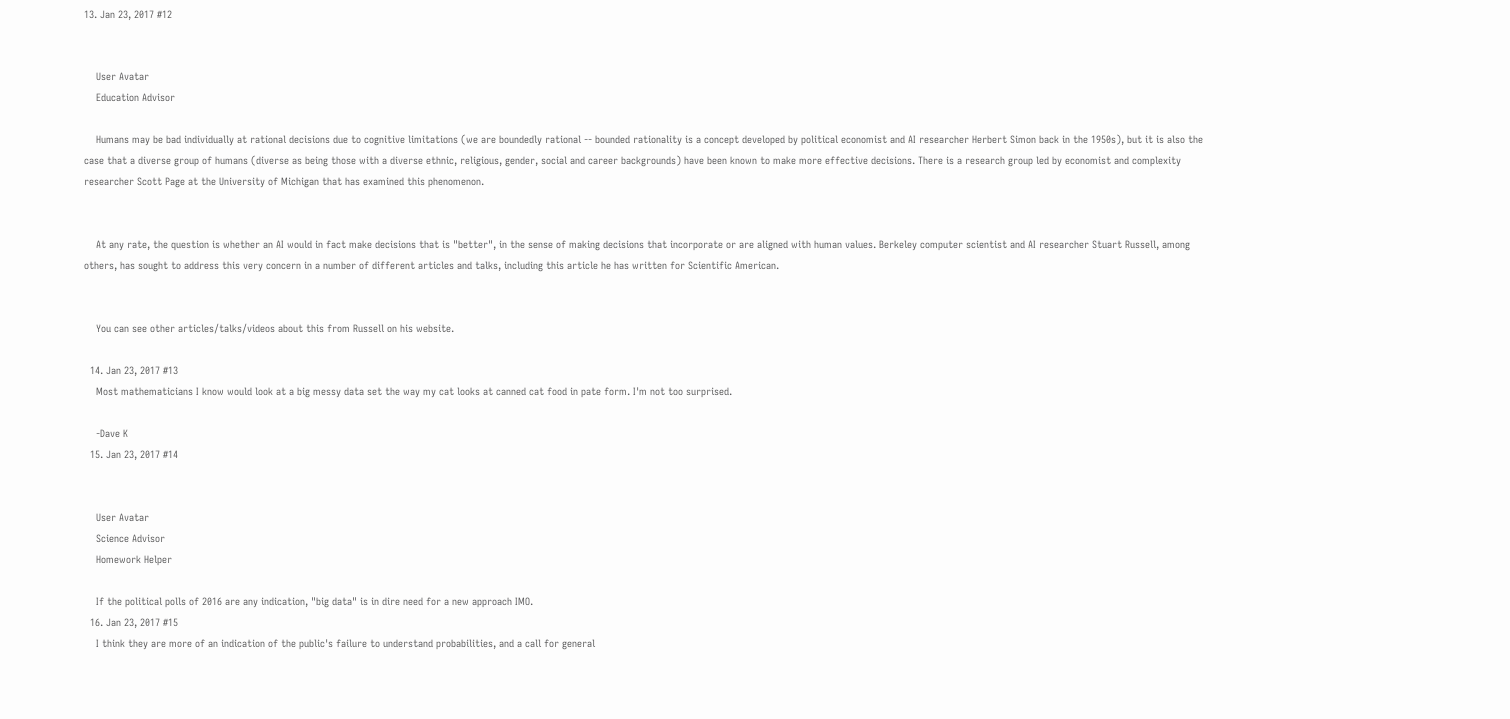13. Jan 23, 2017 #12


    User Avatar
    Education Advisor

    Humans may be bad individually at rational decisions due to cognitive limitations (we are boundedly rational -- bounded rationality is a concept developed by political economist and AI researcher Herbert Simon back in the 1950s), but it is also the case that a diverse group of humans (diverse as being those with a diverse ethnic, religious, gender, social and career backgrounds) have been known to make more effective decisions. There is a research group led by economist and complexity researcher Scott Page at the University of Michigan that has examined this phenomenon.


    At any rate, the question is whether an AI would in fact make decisions that is "better", in the sense of making decisions that incorporate or are aligned with human values. Berkeley computer scientist and AI researcher Stuart Russell, among others, has sought to address this very concern in a number of different articles and talks, including this article he has written for Scientific American.


    You can see other articles/talks/videos about this from Russell on his website.

  14. Jan 23, 2017 #13
    Most mathematicians I know would look at a big messy data set the way my cat looks at canned cat food in pate form. I'm not too surprised.

    -Dave K
  15. Jan 23, 2017 #14


    User Avatar
    Science Advisor
    Homework Helper

    If the political polls of 2016 are any indication, "big data" is in dire need for a new approach IMO.
  16. Jan 23, 2017 #15
    I think they are more of an indication of the public's failure to understand probabilities, and a call for general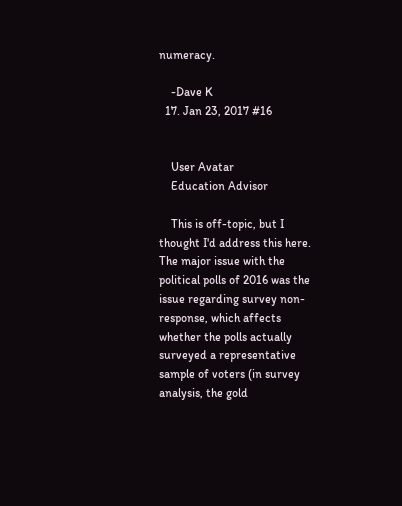numeracy.

    -Dave K
  17. Jan 23, 2017 #16


    User Avatar
    Education Advisor

    This is off-topic, but I thought I'd address this here. The major issue with the political polls of 2016 was the issue regarding survey non-response, which affects whether the polls actually surveyed a representative sample of voters (in survey analysis, the gold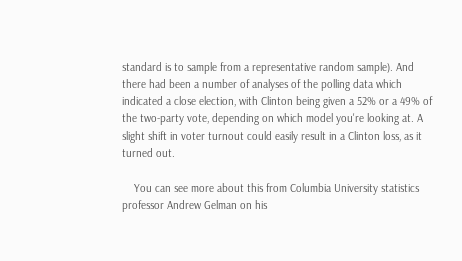standard is to sample from a representative random sample). And there had been a number of analyses of the polling data which indicated a close election, with Clinton being given a 52% or a 49% of the two-party vote, depending on which model you're looking at. A slight shift in voter turnout could easily result in a Clinton loss, as it turned out.

    You can see more about this from Columbia University statistics professor Andrew Gelman on his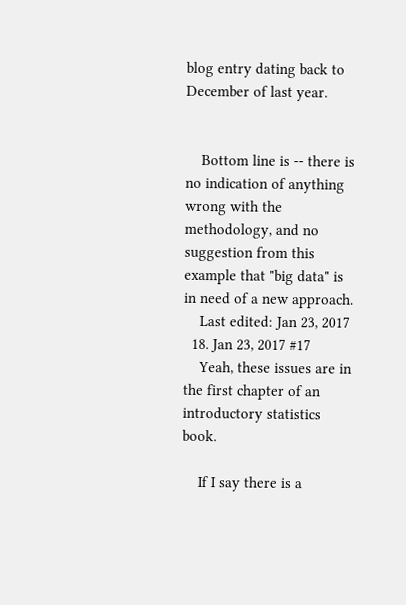blog entry dating back to December of last year.


    Bottom line is -- there is no indication of anything wrong with the methodology, and no suggestion from this example that "big data" is in need of a new approach.
    Last edited: Jan 23, 2017
  18. Jan 23, 2017 #17
    Yeah, these issues are in the first chapter of an introductory statistics book.

    If I say there is a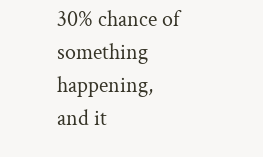30% chance of something happening, and it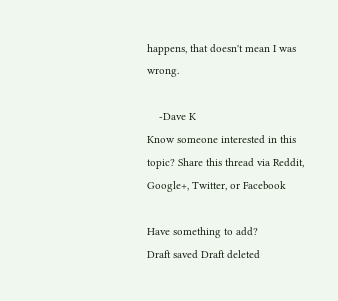happens, that doesn't mean I was wrong.

    -Dave K
Know someone interested in this topic? Share this thread via Reddit, Google+, Twitter, or Facebook

Have something to add?
Draft saved Draft deleted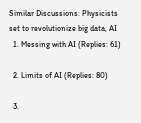Similar Discussions: Physicists set to revolutionize big data, AI
  1. Messing with AI (Replies: 61)

  2. Limits of AI (Replies: 80)

  3.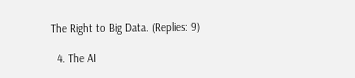The Right to Big Data. (Replies: 9)

  4. The AI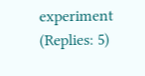experiment (Replies: 5)